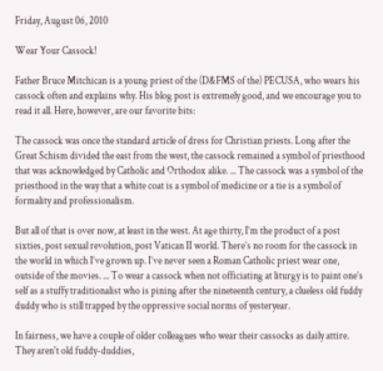Friday, August 06, 2010

Wear Your Cassock!

Father Bruce Mitchican is a young priest of the (D&FMS of the) PECUSA, who wears his cassock often and explains why. His blog post is extremely good, and we encourage you to read it all. Here, however, are our favorite bits:

The cassock was once the standard article of dress for Christian priests. Long after the Great Schism divided the east from the west, the cassock remained a symbol of priesthood that was acknowledged by Catholic and Orthodox alike. ... The cassock was a symbol of the priesthood in the way that a white coat is a symbol of medicine or a tie is a symbol of formality and professionalism.

But all of that is over now, at least in the west. At age thirty, I’m the product of a post sixties, post sexual revolution, post Vatican II world. There’s no room for the cassock in the world in which I’ve grown up. I’ve never seen a Roman Catholic priest wear one, outside of the movies. ... To wear a cassock when not officiating at liturgy is to paint one’s self as a stuffy traditionalist who is pining after the nineteenth century, a clueless old fuddy duddy who is still trapped by the oppressive social norms of yesteryear.

In fairness, we have a couple of older colleagues who wear their cassocks as daily attire. They aren't old fuddy-duddies,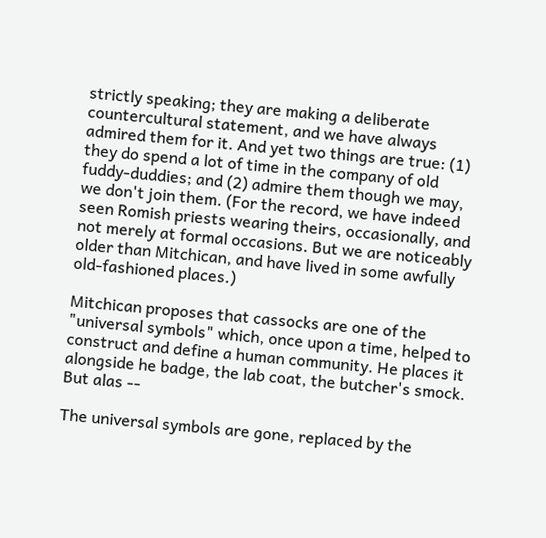strictly speaking; they are making a deliberate countercultural statement, and we have always admired them for it. And yet two things are true: (1) they do spend a lot of time in the company of old fuddy-duddies; and (2) admire them though we may, we don't join them. (For the record, we have indeed seen Romish priests wearing theirs, occasionally, and not merely at formal occasions. But we are noticeably older than Mitchican, and have lived in some awfully old-fashioned places.)

Mitchican proposes that cassocks are one of the "universal symbols" which, once upon a time, helped to construct and define a human community. He places it alongside he badge, the lab coat, the butcher's smock. But alas --

The universal symbols are gone, replaced by the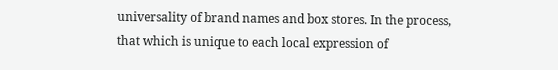universality of brand names and box stores. In the process, that which is unique to each local expression of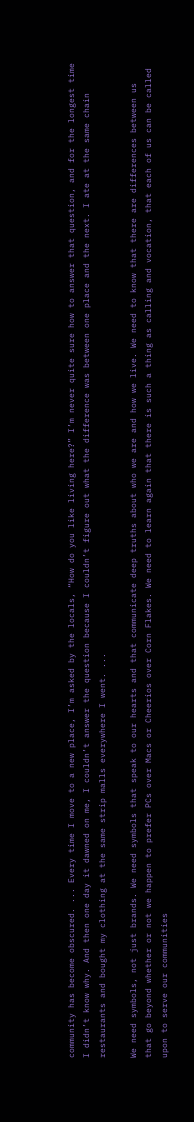community has become obscured. ... Every time I move to a new place, I’m asked by the locals, “How do you like living here?” I’m never quite sure how to answer that question, and for the longest time I didn’t know why. And then one day it dawned on me, I couldn’t answer the question because I couldn’t figure out what the difference was between one place and the next. I ate at the same chain restaurants and bought my clothing at the same strip malls everywhere I went. ...

We need symbols, not just brands. We need symbols that speak to our hearts and that communicate deep truths about who we are and how we live. We need to know that there are differences between us that go beyond whether or not we happen to prefer PCs over Macs or Cheerios over Corn Flakes. We need to learn again that there is such a thing as calling and vocation, that each of us can be called upon to serve our communities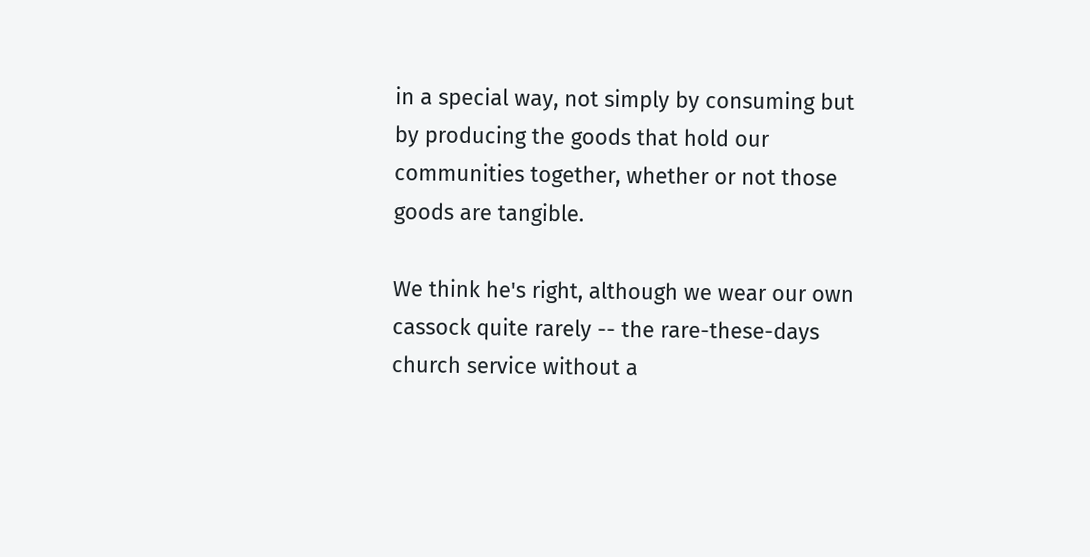in a special way, not simply by consuming but by producing the goods that hold our communities together, whether or not those goods are tangible.

We think he's right, although we wear our own cassock quite rarely -- the rare-these-days church service without a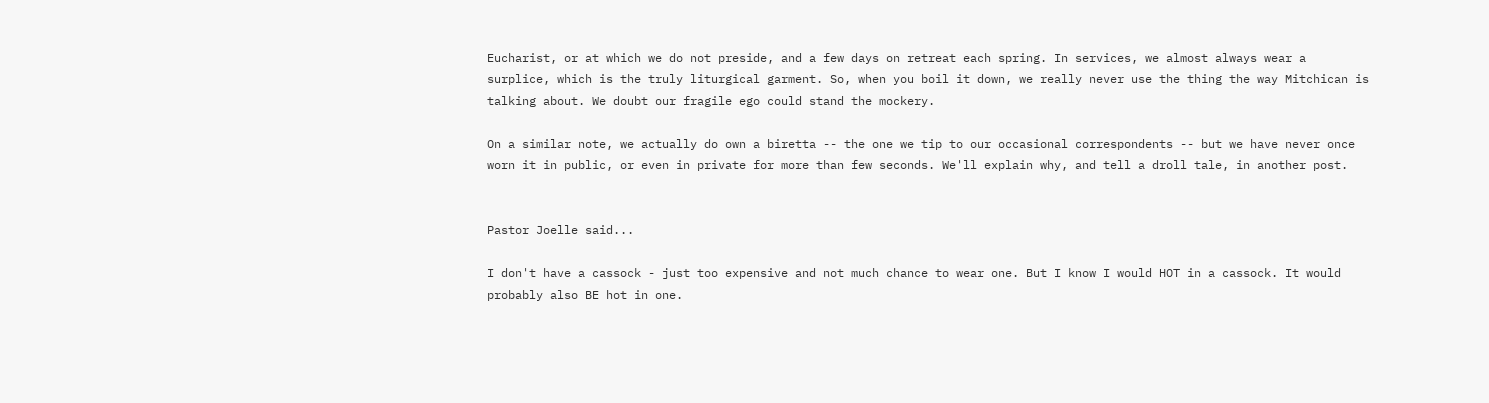Eucharist, or at which we do not preside, and a few days on retreat each spring. In services, we almost always wear a surplice, which is the truly liturgical garment. So, when you boil it down, we really never use the thing the way Mitchican is talking about. We doubt our fragile ego could stand the mockery.

On a similar note, we actually do own a biretta -- the one we tip to our occasional correspondents -- but we have never once worn it in public, or even in private for more than few seconds. We'll explain why, and tell a droll tale, in another post.


Pastor Joelle said...

I don't have a cassock - just too expensive and not much chance to wear one. But I know I would HOT in a cassock. It would probably also BE hot in one.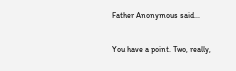Father Anonymous said...

You have a point. Two, really,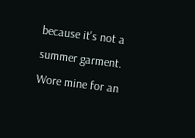because it's not a summer garment. Wore mine for an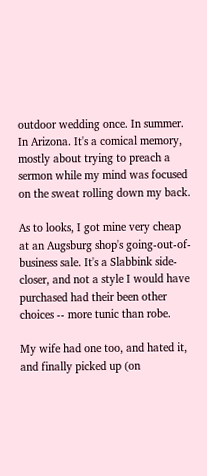outdoor wedding once. In summer. In Arizona. It's a comical memory, mostly about trying to preach a sermon while my mind was focused on the sweat rolling down my back.

As to looks, I got mine very cheap at an Augsburg shop's going-out-of-business sale. It's a Slabbink side-closer, and not a style I would have purchased had their been other choices -- more tunic than robe.

My wife had one too, and hated it, and finally picked up (on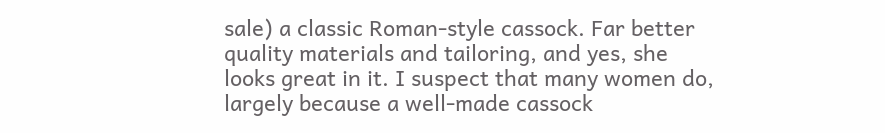sale) a classic Roman-style cassock. Far better quality materials and tailoring, and yes, she looks great in it. I suspect that many women do, largely because a well-made cassock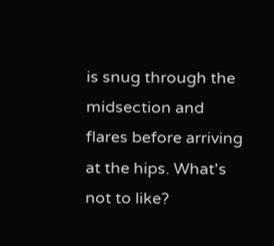is snug through the midsection and flares before arriving at the hips. What's not to like?